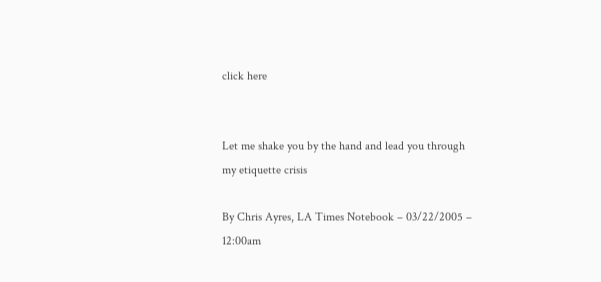click here


Let me shake you by the hand and lead you through my etiquette crisis

By Chris Ayres, LA Times Notebook – 03/22/2005 – 12:00am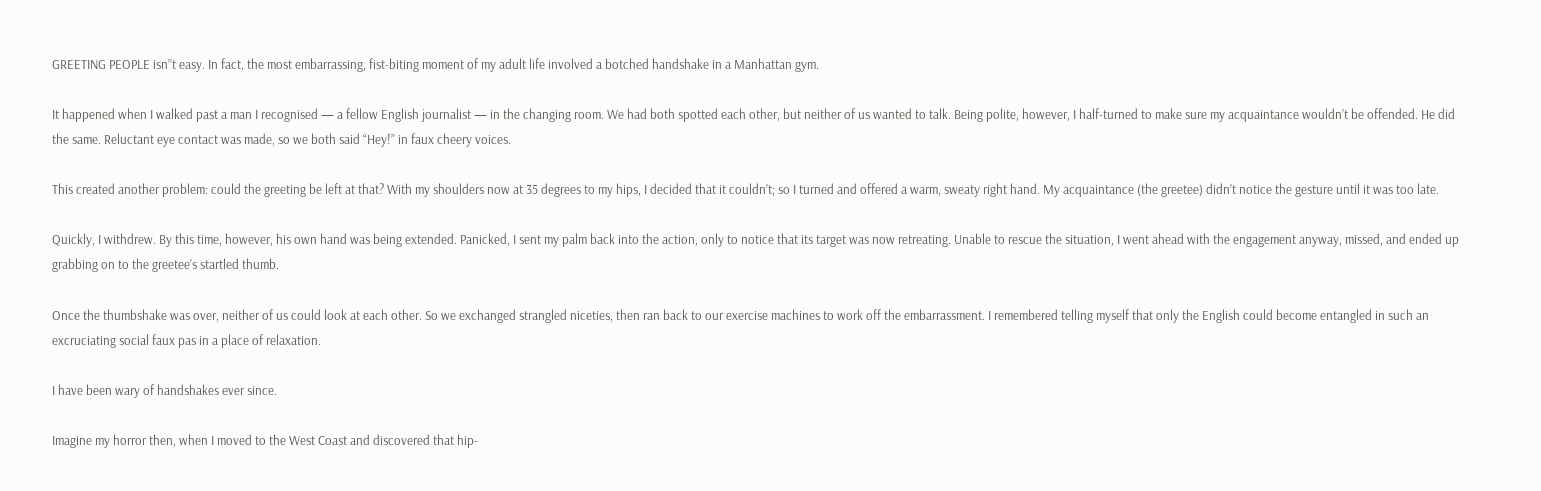GREETING PEOPLE isn’’t easy. In fact, the most embarrassing, fist-biting moment of my adult life involved a botched handshake in a Manhattan gym.

It happened when I walked past a man I recognised — a fellow English journalist — in the changing room. We had both spotted each other, but neither of us wanted to talk. Being polite, however, I half-turned to make sure my acquaintance wouldn’t be offended. He did the same. Reluctant eye contact was made, so we both said “Hey!” in faux cheery voices.

This created another problem: could the greeting be left at that? With my shoulders now at 35 degrees to my hips, I decided that it couldn’t; so I turned and offered a warm, sweaty right hand. My acquaintance (the greetee) didn’t notice the gesture until it was too late.

Quickly, I withdrew. By this time, however, his own hand was being extended. Panicked, I sent my palm back into the action, only to notice that its target was now retreating. Unable to rescue the situation, I went ahead with the engagement anyway, missed, and ended up grabbing on to the greetee’s startled thumb.

Once the thumbshake was over, neither of us could look at each other. So we exchanged strangled niceties, then ran back to our exercise machines to work off the embarrassment. I remembered telling myself that only the English could become entangled in such an excruciating social faux pas in a place of relaxation.

I have been wary of handshakes ever since.

Imagine my horror then, when I moved to the West Coast and discovered that hip-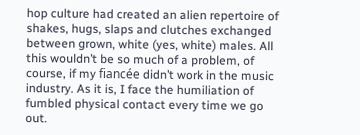hop culture had created an alien repertoire of shakes, hugs, slaps and clutches exchanged between grown, white (yes, white) males. All this wouldn’t be so much of a problem, of course, if my fiancée didn’t work in the music industry. As it is, I face the humiliation of fumbled physical contact every time we go out.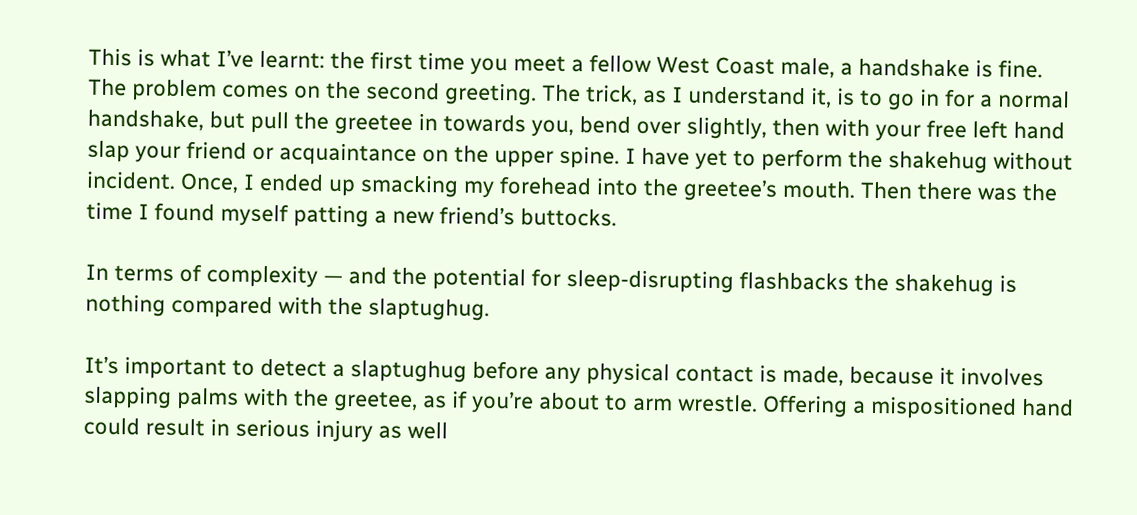This is what I’ve learnt: the first time you meet a fellow West Coast male, a handshake is fine. The problem comes on the second greeting. The trick, as I understand it, is to go in for a normal handshake, but pull the greetee in towards you, bend over slightly, then with your free left hand slap your friend or acquaintance on the upper spine. I have yet to perform the shakehug without incident. Once, I ended up smacking my forehead into the greetee’s mouth. Then there was the time I found myself patting a new friend’s buttocks.

In terms of complexity — and the potential for sleep-disrupting flashbacks the shakehug is nothing compared with the slaptughug.

It’s important to detect a slaptughug before any physical contact is made, because it involves slapping palms with the greetee, as if you’re about to arm wrestle. Offering a mispositioned hand could result in serious injury as well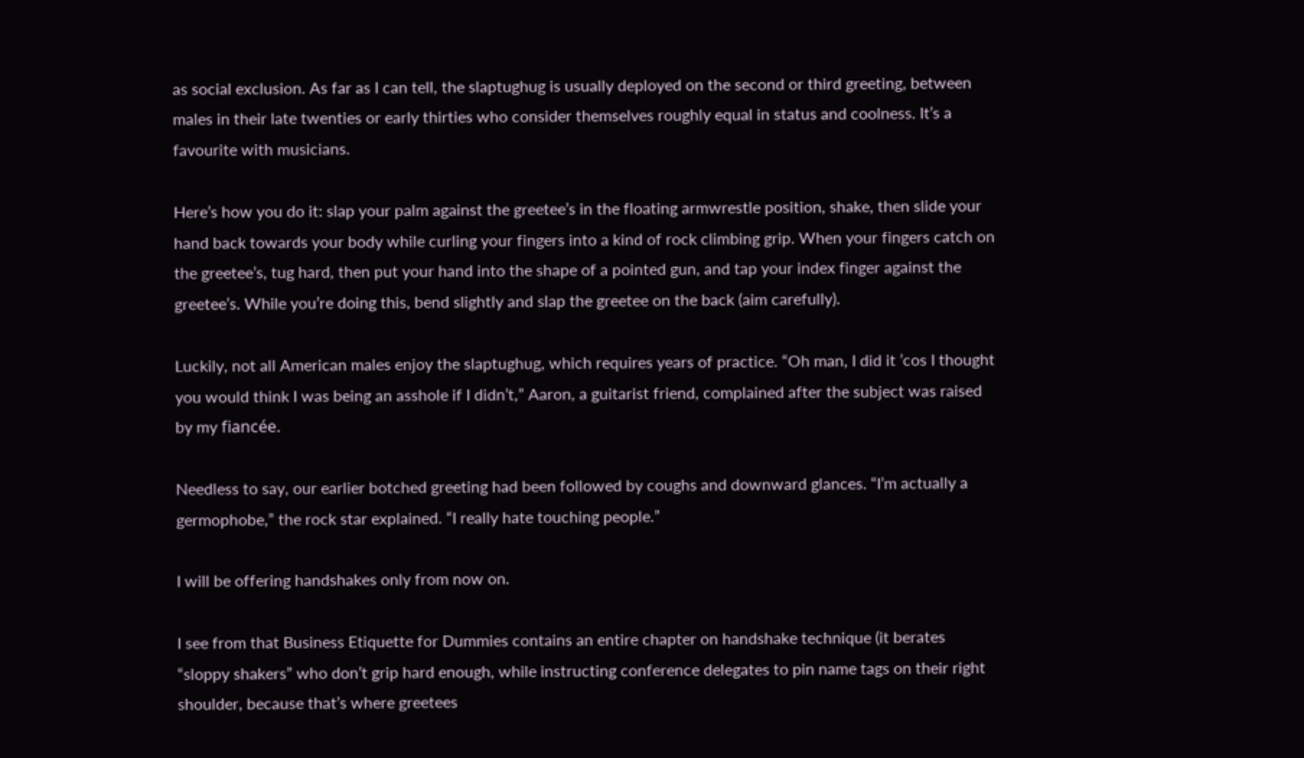as social exclusion. As far as I can tell, the slaptughug is usually deployed on the second or third greeting, between males in their late twenties or early thirties who consider themselves roughly equal in status and coolness. It’s a favourite with musicians.

Here’s how you do it: slap your palm against the greetee’s in the floating armwrestle position, shake, then slide your hand back towards your body while curling your fingers into a kind of rock climbing grip. When your fingers catch on the greetee’s, tug hard, then put your hand into the shape of a pointed gun, and tap your index finger against the greetee’s. While you’re doing this, bend slightly and slap the greetee on the back (aim carefully).

Luckily, not all American males enjoy the slaptughug, which requires years of practice. “Oh man, I did it ’cos I thought you would think I was being an asshole if I didn’t,” Aaron, a guitarist friend, complained after the subject was raised by my fiancée.

Needless to say, our earlier botched greeting had been followed by coughs and downward glances. “I’m actually a germophobe,” the rock star explained. “I really hate touching people.”

I will be offering handshakes only from now on.

I see from that Business Etiquette for Dummies contains an entire chapter on handshake technique (it berates “sloppy shakers” who don’t grip hard enough, while instructing conference delegates to pin name tags on their right shoulder, because that’s where greetees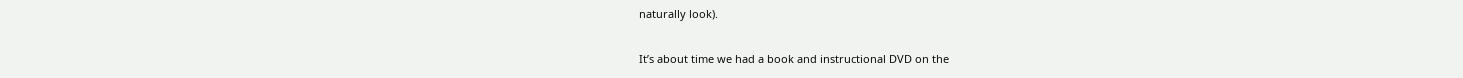naturally look).

It’s about time we had a book and instructional DVD on the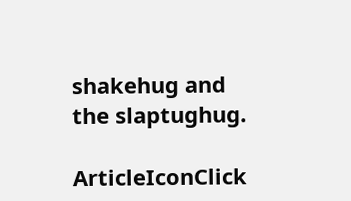shakehug and the slaptughug.

ArticleIconClick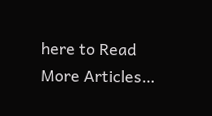here to Read More Articles…